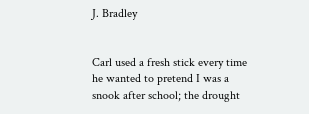J. Bradley


Carl used a fresh stick every time he wanted to pretend I was a snook after school; the drought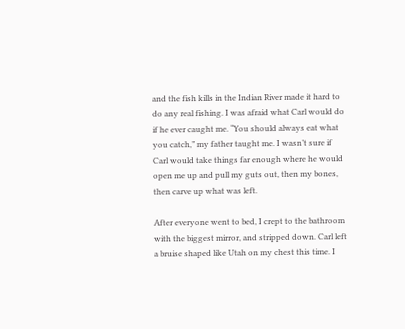and the fish kills in the Indian River made it hard to do any real fishing. I was afraid what Carl would do if he ever caught me. “You should always eat what you catch,” my father taught me. I wasn’t sure if Carl would take things far enough where he would open me up and pull my guts out, then my bones, then carve up what was left.

After everyone went to bed, I crept to the bathroom with the biggest mirror, and stripped down. Carl left a bruise shaped like Utah on my chest this time. I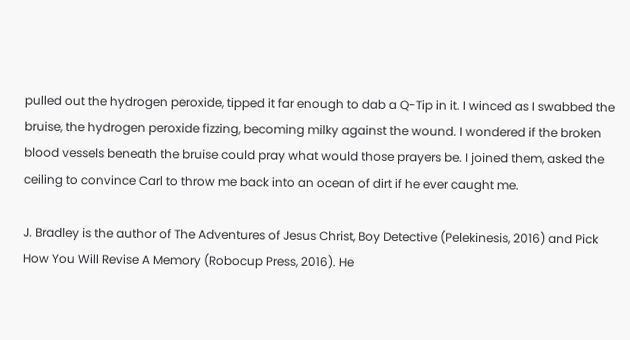pulled out the hydrogen peroxide, tipped it far enough to dab a Q-Tip in it. I winced as I swabbed the bruise, the hydrogen peroxide fizzing, becoming milky against the wound. I wondered if the broken blood vessels beneath the bruise could pray what would those prayers be. I joined them, asked the ceiling to convince Carl to throw me back into an ocean of dirt if he ever caught me.

J. Bradley is the author of The Adventures of Jesus Christ, Boy Detective (Pelekinesis, 2016) and Pick How You Will Revise A Memory (Robocup Press, 2016). He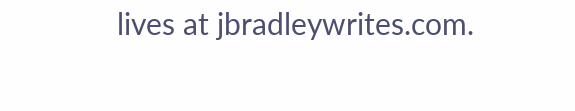lives at jbradleywrites.com.